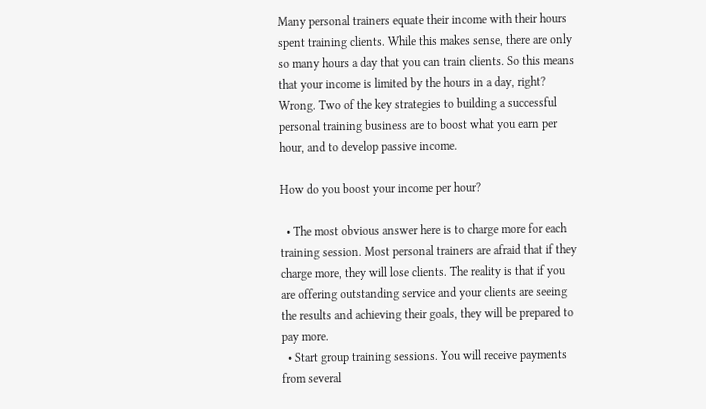Many personal trainers equate their income with their hours spent training clients. While this makes sense, there are only so many hours a day that you can train clients. So this means that your income is limited by the hours in a day, right? Wrong. Two of the key strategies to building a successful personal training business are to boost what you earn per hour, and to develop passive income.

How do you boost your income per hour?

  • The most obvious answer here is to charge more for each training session. Most personal trainers are afraid that if they charge more, they will lose clients. The reality is that if you are offering outstanding service and your clients are seeing the results and achieving their goals, they will be prepared to pay more.
  • Start group training sessions. You will receive payments from several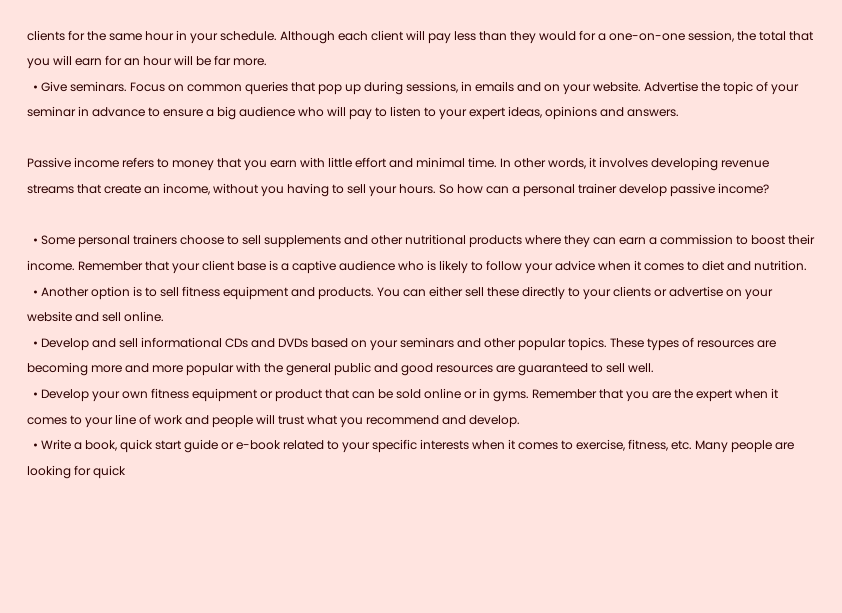clients for the same hour in your schedule. Although each client will pay less than they would for a one-on-one session, the total that you will earn for an hour will be far more.
  • Give seminars. Focus on common queries that pop up during sessions, in emails and on your website. Advertise the topic of your seminar in advance to ensure a big audience who will pay to listen to your expert ideas, opinions and answers.

Passive income refers to money that you earn with little effort and minimal time. In other words, it involves developing revenue streams that create an income, without you having to sell your hours. So how can a personal trainer develop passive income?

  • Some personal trainers choose to sell supplements and other nutritional products where they can earn a commission to boost their income. Remember that your client base is a captive audience who is likely to follow your advice when it comes to diet and nutrition.
  • Another option is to sell fitness equipment and products. You can either sell these directly to your clients or advertise on your website and sell online.
  • Develop and sell informational CDs and DVDs based on your seminars and other popular topics. These types of resources are becoming more and more popular with the general public and good resources are guaranteed to sell well.
  • Develop your own fitness equipment or product that can be sold online or in gyms. Remember that you are the expert when it comes to your line of work and people will trust what you recommend and develop.
  • Write a book, quick start guide or e-book related to your specific interests when it comes to exercise, fitness, etc. Many people are looking for quick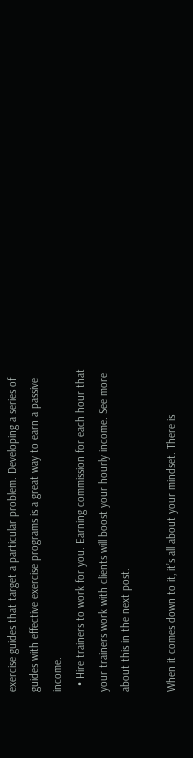exercise guides that target a particular problem. Developing a series of guides with effective exercise programs is a great way to earn a passive income.
  • Hire trainers to work for you. Earning commission for each hour that your trainers work with clients will boost your hourly income. See more about this in the next post.

When it comes down to it, it’s all about your mindset. There is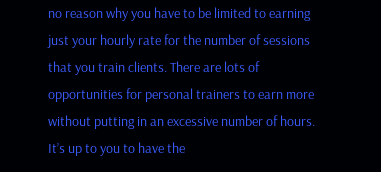no reason why you have to be limited to earning just your hourly rate for the number of sessions that you train clients. There are lots of opportunities for personal trainers to earn more without putting in an excessive number of hours. It’s up to you to have the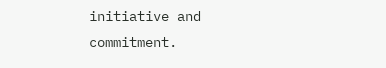initiative and commitment.